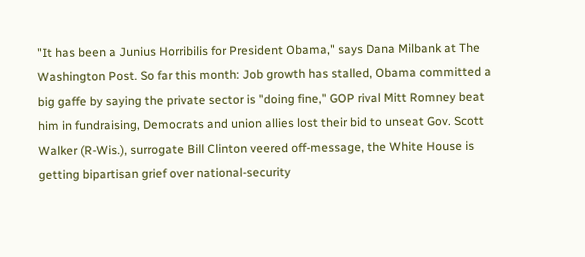"It has been a Junius Horribilis for President Obama," says Dana Milbank at The Washington Post. So far this month: Job growth has stalled, Obama committed a big gaffe by saying the private sector is "doing fine," GOP rival Mitt Romney beat him in fundraising, Democrats and union allies lost their bid to unseat Gov. Scott Walker (R-Wis.), surrogate Bill Clinton veered off-message, the White House is getting bipartisan grief over national-security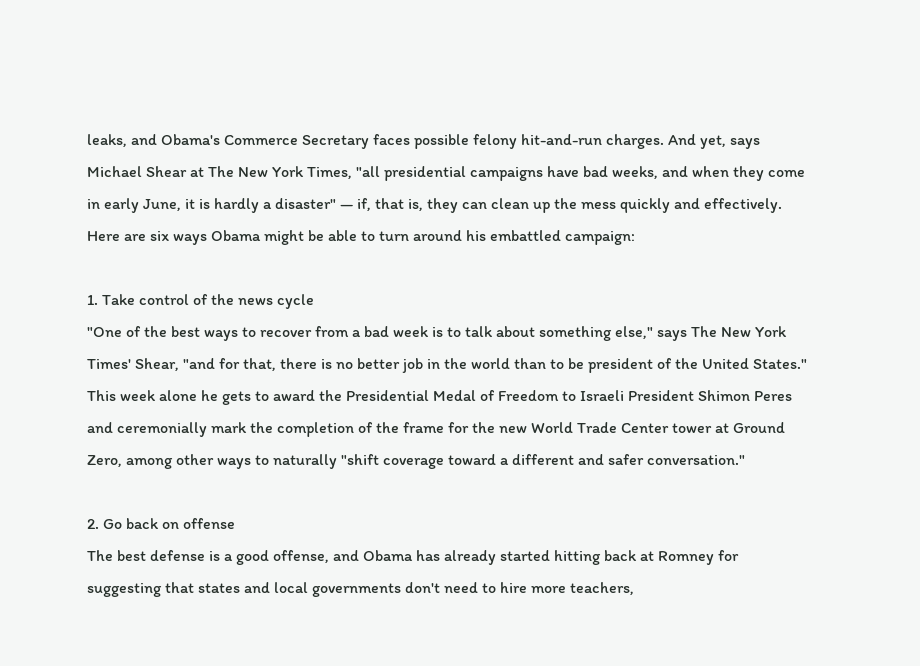leaks, and Obama's Commerce Secretary faces possible felony hit-and-run charges. And yet, says Michael Shear at The New York Times, "all presidential campaigns have bad weeks, and when they come in early June, it is hardly a disaster" — if, that is, they can clean up the mess quickly and effectively. Here are six ways Obama might be able to turn around his embattled campaign:

1. Take control of the news cycle
"One of the best ways to recover from a bad week is to talk about something else," says The New York Times' Shear, "and for that, there is no better job in the world than to be president of the United States." This week alone he gets to award the Presidential Medal of Freedom to Israeli President Shimon Peres and ceremonially mark the completion of the frame for the new World Trade Center tower at Ground Zero, among other ways to naturally "shift coverage toward a different and safer conversation."

2. Go back on offense
The best defense is a good offense, and Obama has already started hitting back at Romney for suggesting that states and local governments don't need to hire more teachers,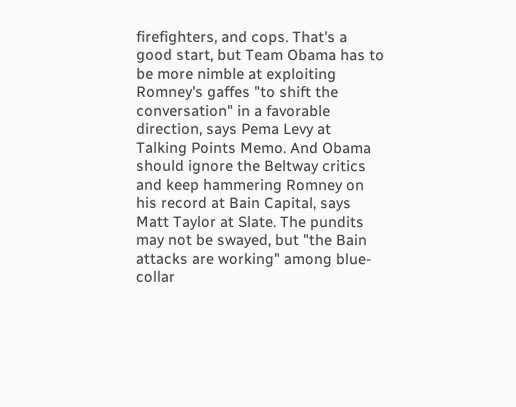firefighters, and cops. That's a good start, but Team Obama has to be more nimble at exploiting Romney's gaffes "to shift the conversation" in a favorable direction, says Pema Levy at Talking Points Memo. And Obama should ignore the Beltway critics and keep hammering Romney on his record at Bain Capital, says Matt Taylor at Slate. The pundits may not be swayed, but "the Bain attacks are working" among blue-collar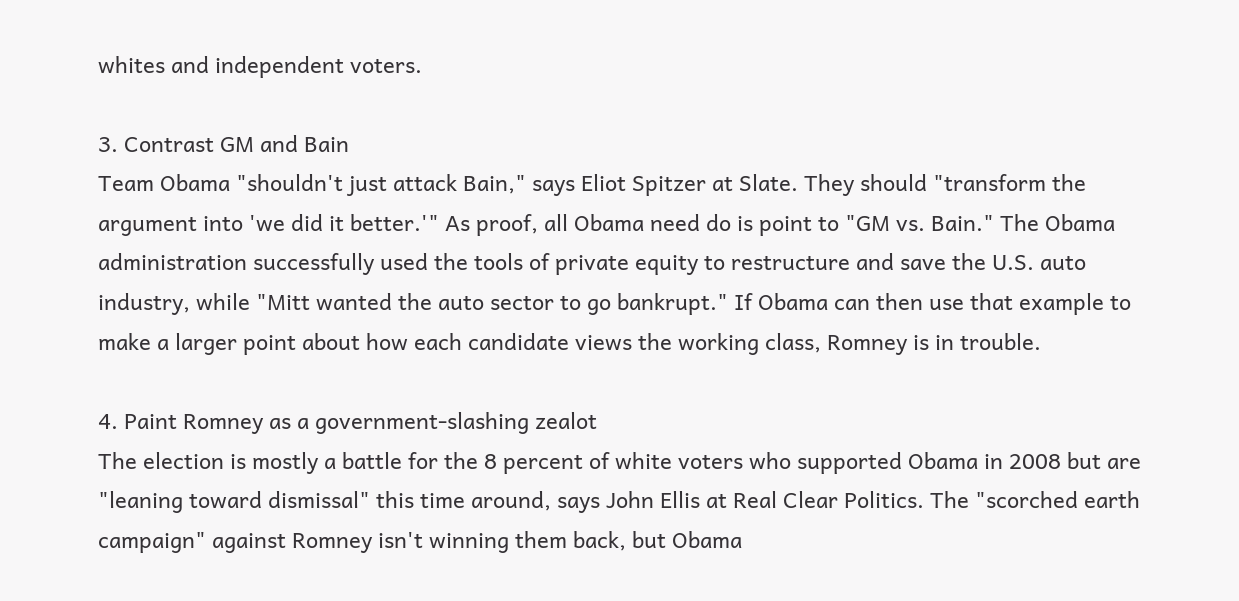whites and independent voters.

3. Contrast GM and Bain
Team Obama "shouldn't just attack Bain," says Eliot Spitzer at Slate. They should "transform the argument into 'we did it better.'" As proof, all Obama need do is point to "GM vs. Bain." The Obama administration successfully used the tools of private equity to restructure and save the U.S. auto industry, while "Mitt wanted the auto sector to go bankrupt." If Obama can then use that example to make a larger point about how each candidate views the working class, Romney is in trouble.

4. Paint Romney as a government-slashing zealot
The election is mostly a battle for the 8 percent of white voters who supported Obama in 2008 but are "leaning toward dismissal" this time around, says John Ellis at Real Clear Politics. The "scorched earth campaign" against Romney isn't winning them back, but Obama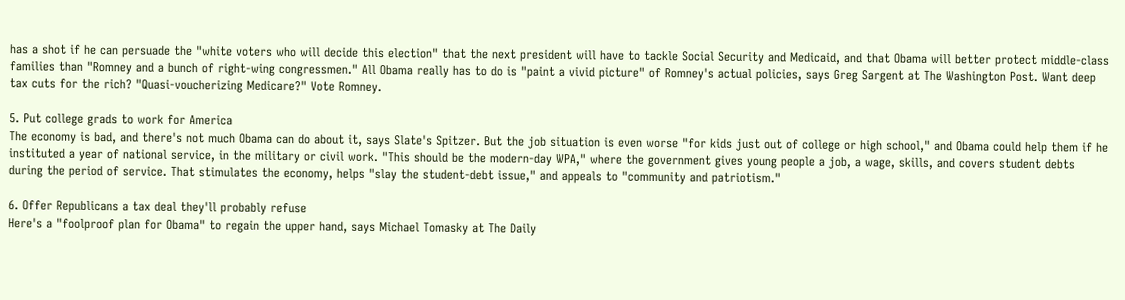has a shot if he can persuade the "white voters who will decide this election" that the next president will have to tackle Social Security and Medicaid, and that Obama will better protect middle-class families than "Romney and a bunch of right-wing congressmen." All Obama really has to do is "paint a vivid picture" of Romney's actual policies, says Greg Sargent at The Washington Post. Want deep tax cuts for the rich? "Quasi-voucherizing Medicare?" Vote Romney.

5. Put college grads to work for America
The economy is bad, and there's not much Obama can do about it, says Slate's Spitzer. But the job situation is even worse "for kids just out of college or high school," and Obama could help them if he instituted a year of national service, in the military or civil work. "This should be the modern-day WPA," where the government gives young people a job, a wage, skills, and covers student debts during the period of service. That stimulates the economy, helps "slay the student-debt issue," and appeals to "community and patriotism."

6. Offer Republicans a tax deal they'll probably refuse
Here's a "foolproof plan for Obama" to regain the upper hand, says Michael Tomasky at The Daily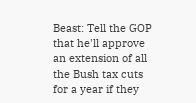Beast: Tell the GOP that he'll approve an extension of all the Bush tax cuts for a year if they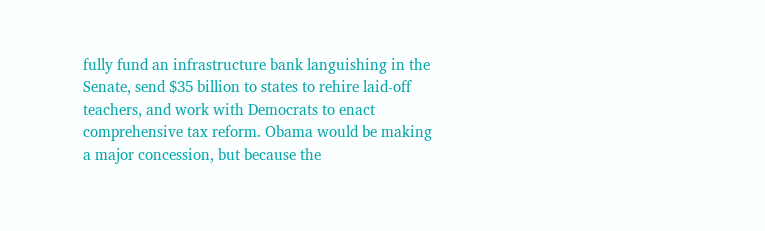fully fund an infrastructure bank languishing in the Senate, send $35 billion to states to rehire laid-off teachers, and work with Democrats to enact comprehensive tax reform. Obama would be making a major concession, but because the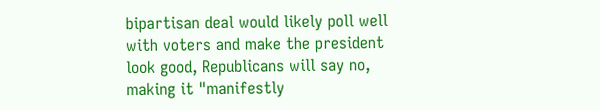bipartisan deal would likely poll well with voters and make the president look good, Republicans will say no, making it "manifestly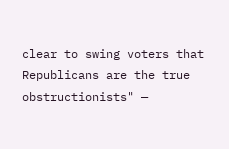clear to swing voters that Republicans are the true obstructionists" —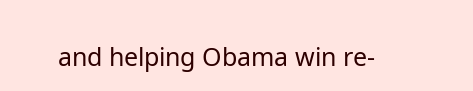and helping Obama win re-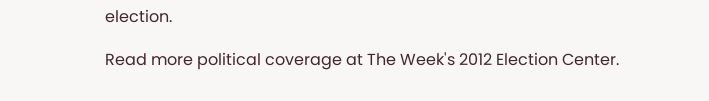election.

Read more political coverage at The Week's 2012 Election Center.